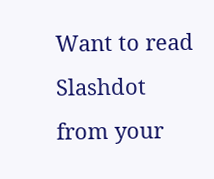Want to read Slashdot from your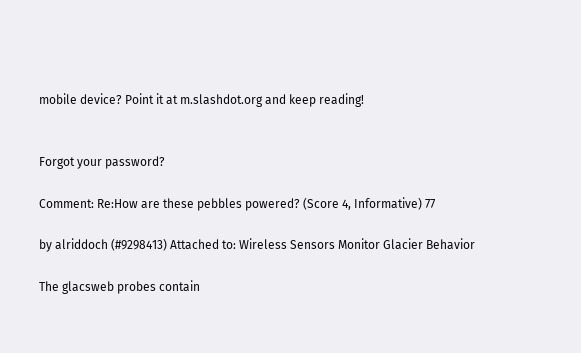mobile device? Point it at m.slashdot.org and keep reading!


Forgot your password?

Comment: Re:How are these pebbles powered? (Score 4, Informative) 77

by alriddoch (#9298413) Attached to: Wireless Sensors Monitor Glacier Behavior

The glacsweb probes contain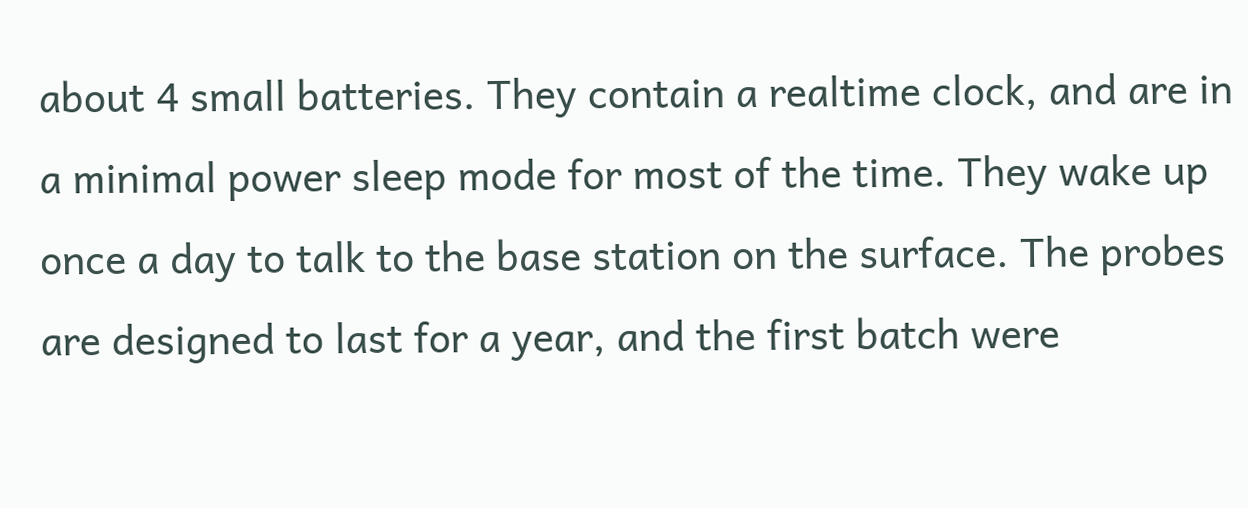about 4 small batteries. They contain a realtime clock, and are in a minimal power sleep mode for most of the time. They wake up once a day to talk to the base station on the surface. The probes are designed to last for a year, and the first batch were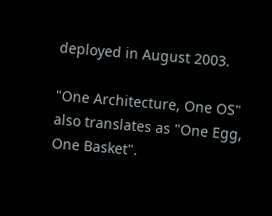deployed in August 2003.

"One Architecture, One OS" also translates as "One Egg, One Basket".